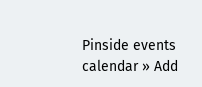Pinside events calendar » Add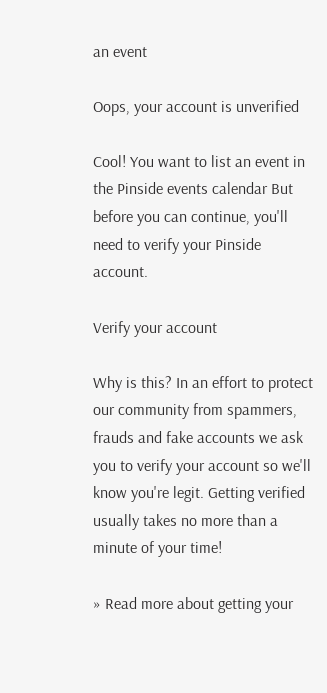an event

Oops, your account is unverified

Cool! You want to list an event in the Pinside events calendar But before you can continue, you'll need to verify your Pinside account.

Verify your account

Why is this? In an effort to protect our community from spammers, frauds and fake accounts we ask you to verify your account so we'll know you're legit. Getting verified usually takes no more than a minute of your time!

» Read more about getting your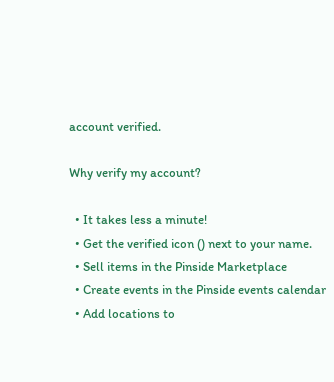account verified.

Why verify my account?

  • It takes less a minute!
  • Get the verified icon () next to your name.
  • Sell items in the Pinside Marketplace
  • Create events in the Pinside events calendar
  • Add locations to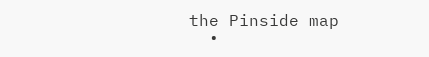the Pinside map
  •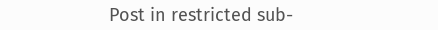Post in restricted sub-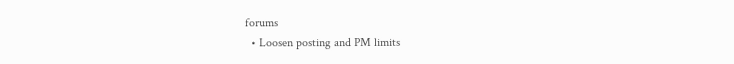forums
  • Loosen posting and PM limits